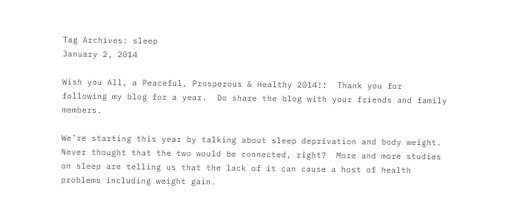Tag Archives: sleep
January 2, 2014

Wish you All, a Peaceful, Prosperous & Healthy 2014!!  Thank you for following my blog for a year.  Do share the blog with your friends and family members.

We’re starting this year by talking about sleep deprivation and body weight.  Never thought that the two would be connected, right?  More and more studies on sleep are telling us that the lack of it can cause a host of health problems including weight gain.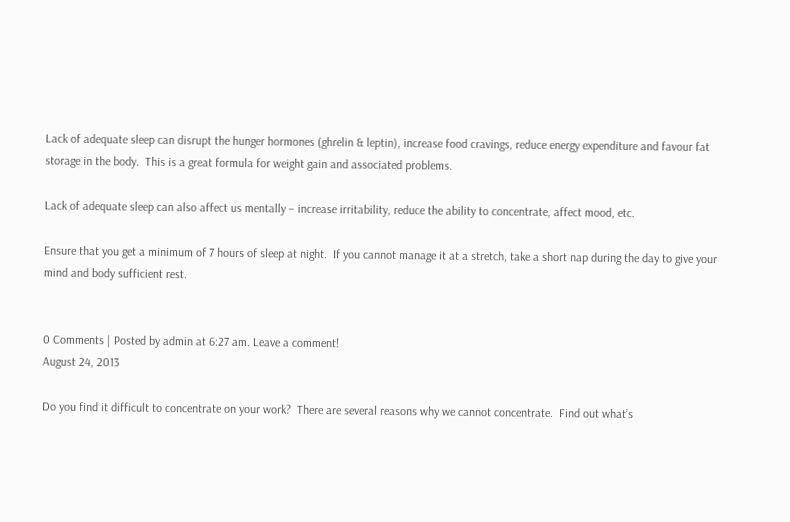Lack of adequate sleep can disrupt the hunger hormones (ghrelin & leptin), increase food cravings, reduce energy expenditure and favour fat storage in the body.  This is a great formula for weight gain and associated problems.

Lack of adequate sleep can also affect us mentally – increase irritability, reduce the ability to concentrate, affect mood, etc.

Ensure that you get a minimum of 7 hours of sleep at night.  If you cannot manage it at a stretch, take a short nap during the day to give your mind and body sufficient rest.


0 Comments | Posted by admin at 6:27 am. Leave a comment!
August 24, 2013

Do you find it difficult to concentrate on your work?  There are several reasons why we cannot concentrate.  Find out what’s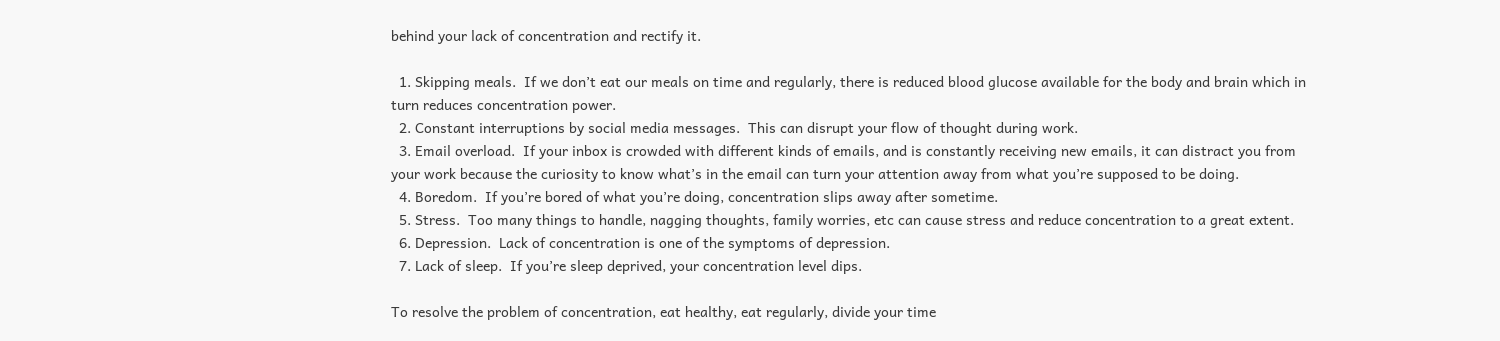behind your lack of concentration and rectify it.

  1. Skipping meals.  If we don’t eat our meals on time and regularly, there is reduced blood glucose available for the body and brain which in turn reduces concentration power.
  2. Constant interruptions by social media messages.  This can disrupt your flow of thought during work.
  3. Email overload.  If your inbox is crowded with different kinds of emails, and is constantly receiving new emails, it can distract you from your work because the curiosity to know what’s in the email can turn your attention away from what you’re supposed to be doing.
  4. Boredom.  If you’re bored of what you’re doing, concentration slips away after sometime.
  5. Stress.  Too many things to handle, nagging thoughts, family worries, etc can cause stress and reduce concentration to a great extent.
  6. Depression.  Lack of concentration is one of the symptoms of depression.
  7. Lack of sleep.  If you’re sleep deprived, your concentration level dips.

To resolve the problem of concentration, eat healthy, eat regularly, divide your time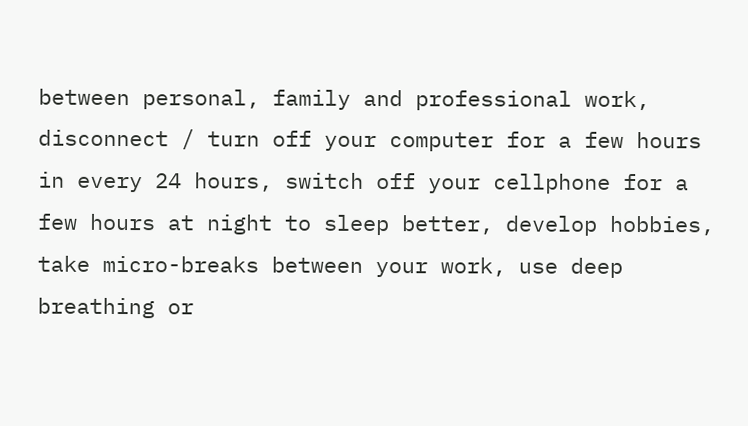between personal, family and professional work, disconnect / turn off your computer for a few hours in every 24 hours, switch off your cellphone for a few hours at night to sleep better, develop hobbies, take micro-breaks between your work, use deep breathing or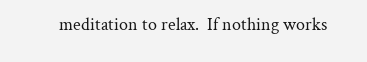meditation to relax.  If nothing works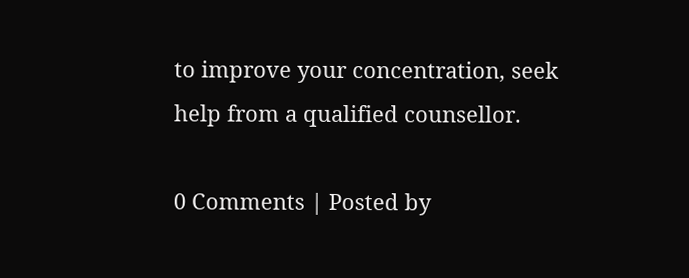to improve your concentration, seek help from a qualified counsellor.

0 Comments | Posted by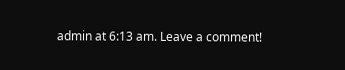admin at 6:13 am. Leave a comment!